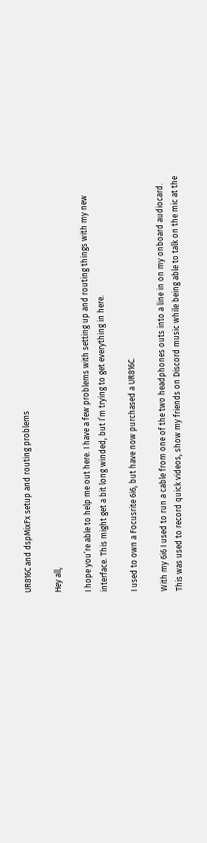UR816C and dspMixFx setup and routing problems

Hey all,

I hope you’re able to help me out here. I have a few problems with setting up and routing things with my new interface. This might get a bit long winded, but I’m trying to get everything in here.

I used to own a Focusrite 6i6, but have now purchased a UR816C.

With my 6i6 I used to run a cable from one of the two headphones outs into a line in on my onboard audiocard. This was used to record quick videos, show my friends on Discord music while being able to talk on the mic at the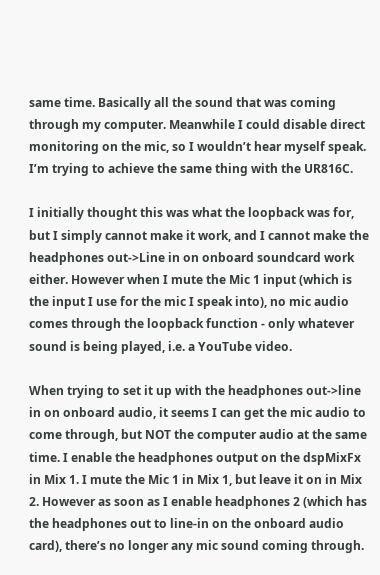same time. Basically all the sound that was coming through my computer. Meanwhile I could disable direct monitoring on the mic, so I wouldn’t hear myself speak. I’m trying to achieve the same thing with the UR816C.

I initially thought this was what the loopback was for, but I simply cannot make it work, and I cannot make the headphones out->Line in on onboard soundcard work either. However when I mute the Mic 1 input (which is the input I use for the mic I speak into), no mic audio comes through the loopback function - only whatever sound is being played, i.e. a YouTube video.

When trying to set it up with the headphones out->line in on onboard audio, it seems I can get the mic audio to come through, but NOT the computer audio at the same time. I enable the headphones output on the dspMixFx in Mix 1. I mute the Mic 1 in Mix 1, but leave it on in Mix 2. However as soon as I enable headphones 2 (which has the headphones out to line-in on the onboard audio card), there’s no longer any mic sound coming through.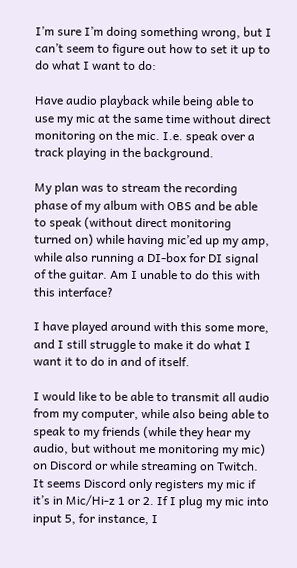I’m sure I’m doing something wrong, but I can’t seem to figure out how to set it up to do what I want to do:

Have audio playback while being able to use my mic at the same time without direct monitoring on the mic. I.e. speak over a track playing in the background.

My plan was to stream the recording phase of my album with OBS and be able to speak (without direct monitoring turned on) while having mic’ed up my amp, while also running a DI-box for DI signal of the guitar. Am I unable to do this with this interface?

I have played around with this some more, and I still struggle to make it do what I want it to do in and of itself.

I would like to be able to transmit all audio from my computer, while also being able to speak to my friends (while they hear my audio, but without me monitoring my mic) on Discord or while streaming on Twitch. It seems Discord only registers my mic if it’s in Mic/Hi-z 1 or 2. If I plug my mic into input 5, for instance, I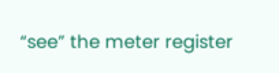“see” the meter register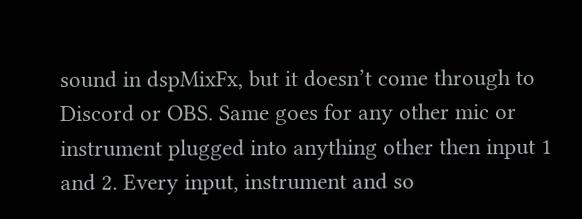sound in dspMixFx, but it doesn’t come through to Discord or OBS. Same goes for any other mic or instrument plugged into anything other then input 1 and 2. Every input, instrument and so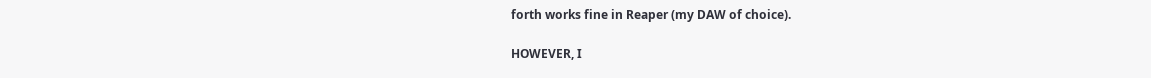forth works fine in Reaper (my DAW of choice).

HOWEVER, I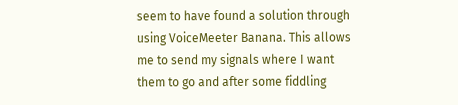seem to have found a solution through using VoiceMeeter Banana. This allows me to send my signals where I want them to go and after some fiddling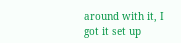around with it, I got it set up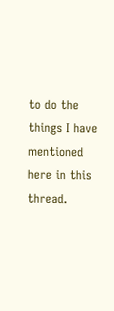to do the things I have mentioned here in this thread.